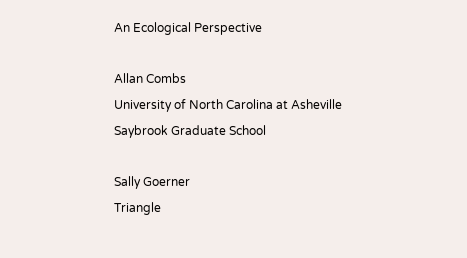An Ecological Perspective

Allan Combs
University of North Carolina at Asheville
Saybrook Graduate School

Sally Goerner
Triangle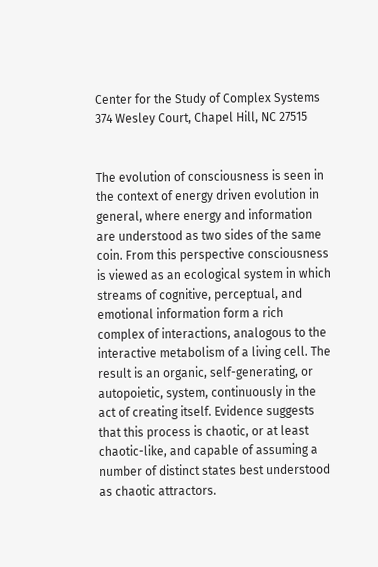Center for the Study of Complex Systems
374 Wesley Court, Chapel Hill, NC 27515


The evolution of consciousness is seen in the context of energy driven evolution in general, where energy and information are understood as two sides of the same coin. From this perspective consciousness is viewed as an ecological system in which streams of cognitive, perceptual, and emotional information form a rich complex of interactions, analogous to the interactive metabolism of a living cell. The result is an organic, self-generating, or autopoietic, system, continuously in the act of creating itself. Evidence suggests that this process is chaotic, or at least chaotic-like, and capable of assuming a number of distinct states best understood as chaotic attractors.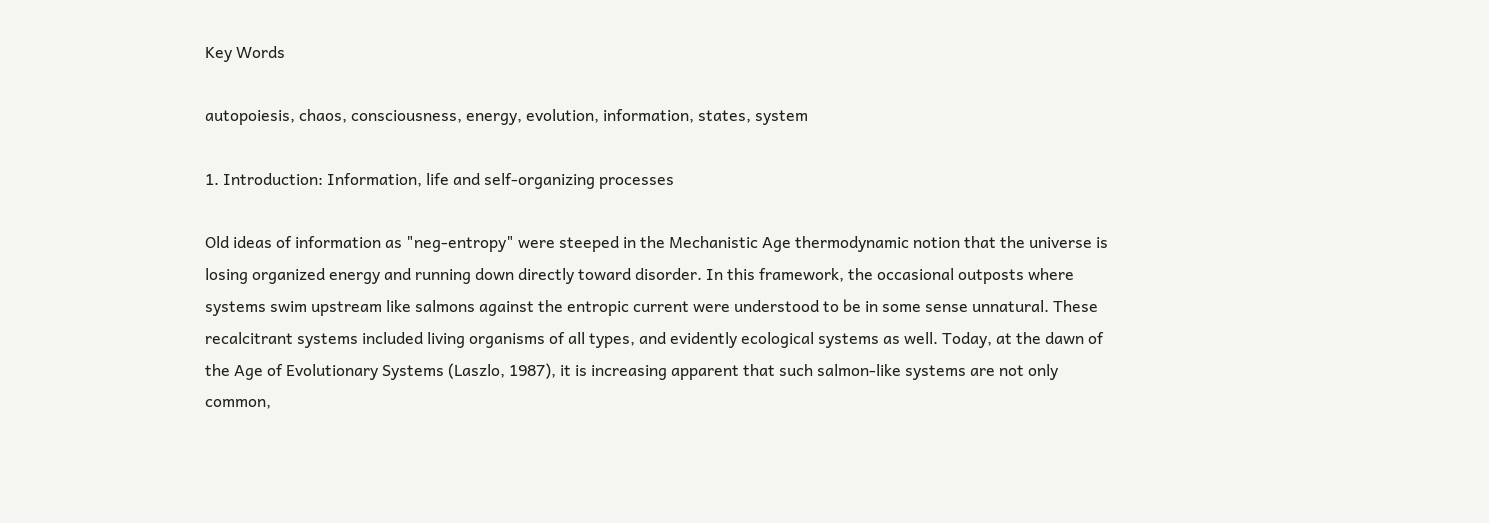Key Words

autopoiesis, chaos, consciousness, energy, evolution, information, states, system

1. Introduction: Information, life and self-organizing processes

Old ideas of information as "neg-entropy" were steeped in the Mechanistic Age thermodynamic notion that the universe is losing organized energy and running down directly toward disorder. In this framework, the occasional outposts where systems swim upstream like salmons against the entropic current were understood to be in some sense unnatural. These recalcitrant systems included living organisms of all types, and evidently ecological systems as well. Today, at the dawn of the Age of Evolutionary Systems (Laszlo, 1987), it is increasing apparent that such salmon-like systems are not only common,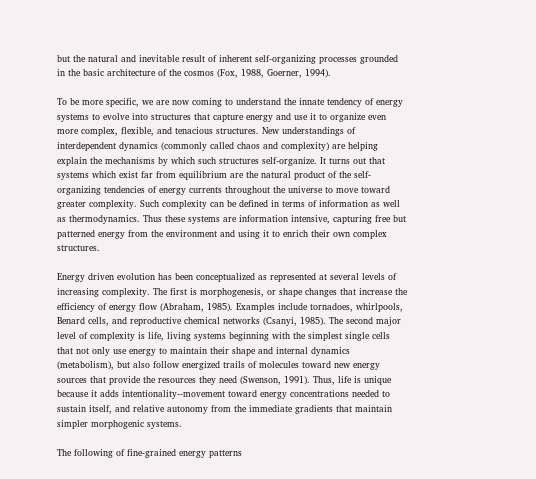but the natural and inevitable result of inherent self-organizing processes grounded in the basic architecture of the cosmos (Fox, 1988, Goerner, 1994).

To be more specific, we are now coming to understand the innate tendency of energy systems to evolve into structures that capture energy and use it to organize even more complex, flexible, and tenacious structures. New understandings of interdependent dynamics (commonly called chaos and complexity) are helping explain the mechanisms by which such structures self-organize. It turns out that systems which exist far from equilibrium are the natural product of the self-organizing tendencies of energy currents throughout the universe to move toward greater complexity. Such complexity can be defined in terms of information as well as thermodynamics. Thus these systems are information intensive, capturing free but patterned energy from the environment and using it to enrich their own complex structures.

Energy driven evolution has been conceptualized as represented at several levels of increasing complexity. The first is morphogenesis, or shape changes that increase the efficiency of energy flow (Abraham, 1985). Examples include tornadoes, whirlpools, Benard cells, and reproductive chemical networks (Csanyi, 1985). The second major level of complexity is life, living systems beginning with the simplest single cells that not only use energy to maintain their shape and internal dynamics (metabolism), but also follow energized trails of molecules toward new energy sources that provide the resources they need (Swenson, 1991). Thus, life is unique because it adds intentionality--movement toward energy concentrations needed to sustain itself, and relative autonomy from the immediate gradients that maintain simpler morphogenic systems.

The following of fine-grained energy patterns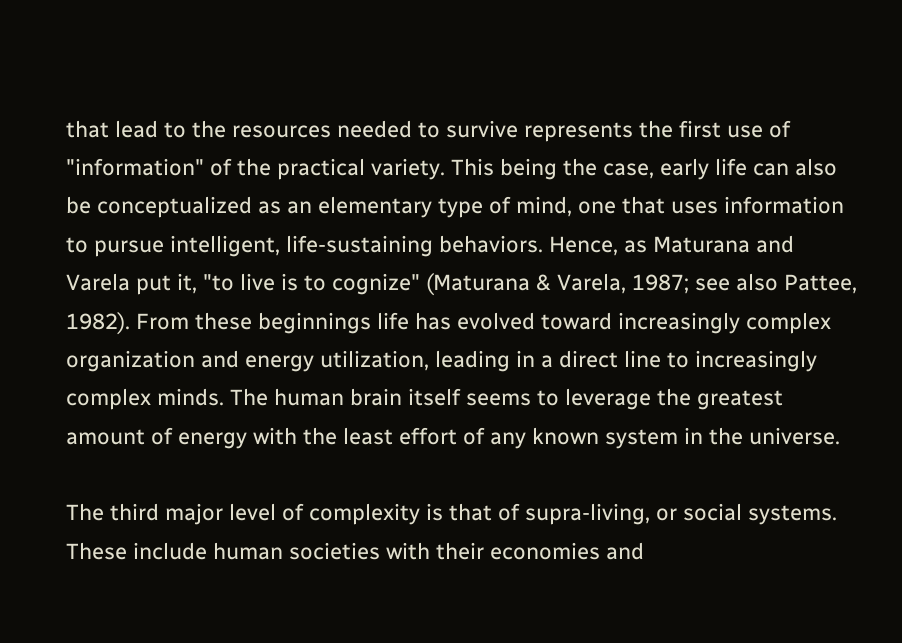that lead to the resources needed to survive represents the first use of "information" of the practical variety. This being the case, early life can also be conceptualized as an elementary type of mind, one that uses information to pursue intelligent, life-sustaining behaviors. Hence, as Maturana and Varela put it, "to live is to cognize" (Maturana & Varela, 1987; see also Pattee, 1982). From these beginnings life has evolved toward increasingly complex organization and energy utilization, leading in a direct line to increasingly complex minds. The human brain itself seems to leverage the greatest amount of energy with the least effort of any known system in the universe.

The third major level of complexity is that of supra-living, or social systems. These include human societies with their economies and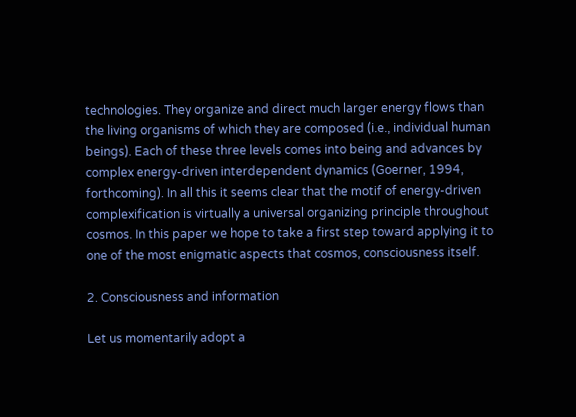technologies. They organize and direct much larger energy flows than the living organisms of which they are composed (i.e., individual human beings). Each of these three levels comes into being and advances by complex energy-driven interdependent dynamics (Goerner, 1994, forthcoming). In all this it seems clear that the motif of energy-driven complexification is virtually a universal organizing principle throughout cosmos. In this paper we hope to take a first step toward applying it to one of the most enigmatic aspects that cosmos, consciousness itself.

2. Consciousness and information

Let us momentarily adopt a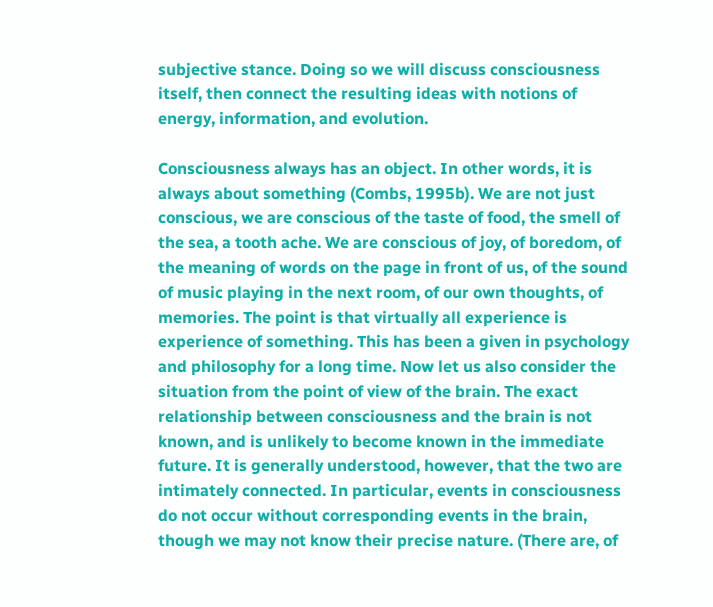subjective stance. Doing so we will discuss consciousness itself, then connect the resulting ideas with notions of energy, information, and evolution.

Consciousness always has an object. In other words, it is always about something (Combs, 1995b). We are not just conscious, we are conscious of the taste of food, the smell of the sea, a tooth ache. We are conscious of joy, of boredom, of the meaning of words on the page in front of us, of the sound of music playing in the next room, of our own thoughts, of memories. The point is that virtually all experience is experience of something. This has been a given in psychology and philosophy for a long time. Now let us also consider the situation from the point of view of the brain. The exact relationship between consciousness and the brain is not known, and is unlikely to become known in the immediate future. It is generally understood, however, that the two are intimately connected. In particular, events in consciousness do not occur without corresponding events in the brain, though we may not know their precise nature. (There are, of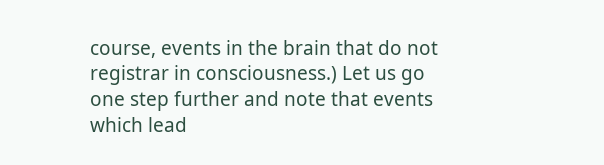course, events in the brain that do not registrar in consciousness.) Let us go one step further and note that events which lead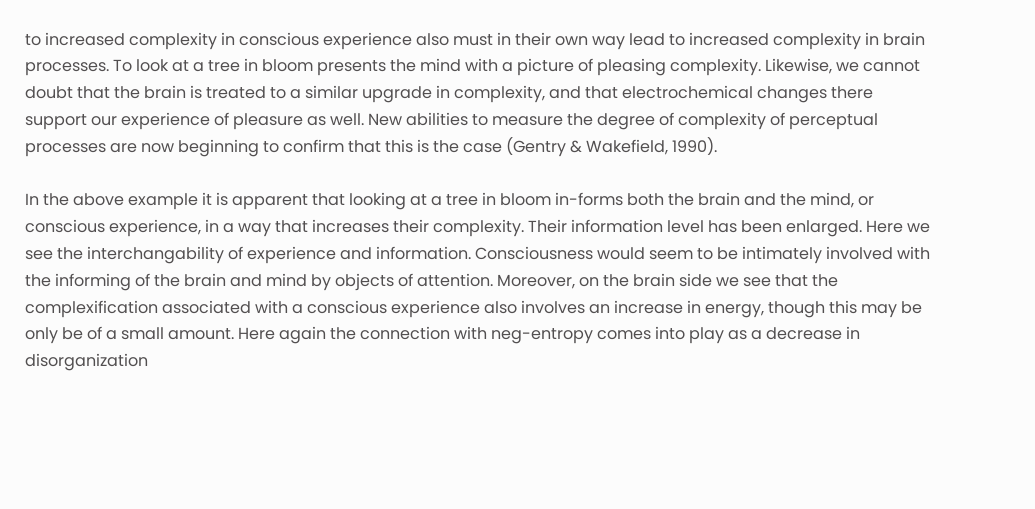to increased complexity in conscious experience also must in their own way lead to increased complexity in brain processes. To look at a tree in bloom presents the mind with a picture of pleasing complexity. Likewise, we cannot doubt that the brain is treated to a similar upgrade in complexity, and that electrochemical changes there support our experience of pleasure as well. New abilities to measure the degree of complexity of perceptual processes are now beginning to confirm that this is the case (Gentry & Wakefield, 1990).

In the above example it is apparent that looking at a tree in bloom in-forms both the brain and the mind, or conscious experience, in a way that increases their complexity. Their information level has been enlarged. Here we see the interchangability of experience and information. Consciousness would seem to be intimately involved with the informing of the brain and mind by objects of attention. Moreover, on the brain side we see that the complexification associated with a conscious experience also involves an increase in energy, though this may be only be of a small amount. Here again the connection with neg-entropy comes into play as a decrease in disorganization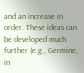and an increase in order. These ideas can be developed much further (e.g., Germine, in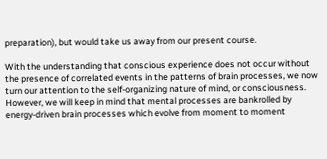preparation), but would take us away from our present course.

With the understanding that conscious experience does not occur without the presence of correlated events in the patterns of brain processes, we now turn our attention to the self-organizing nature of mind, or consciousness. However, we will keep in mind that mental processes are bankrolled by energy-driven brain processes which evolve from moment to moment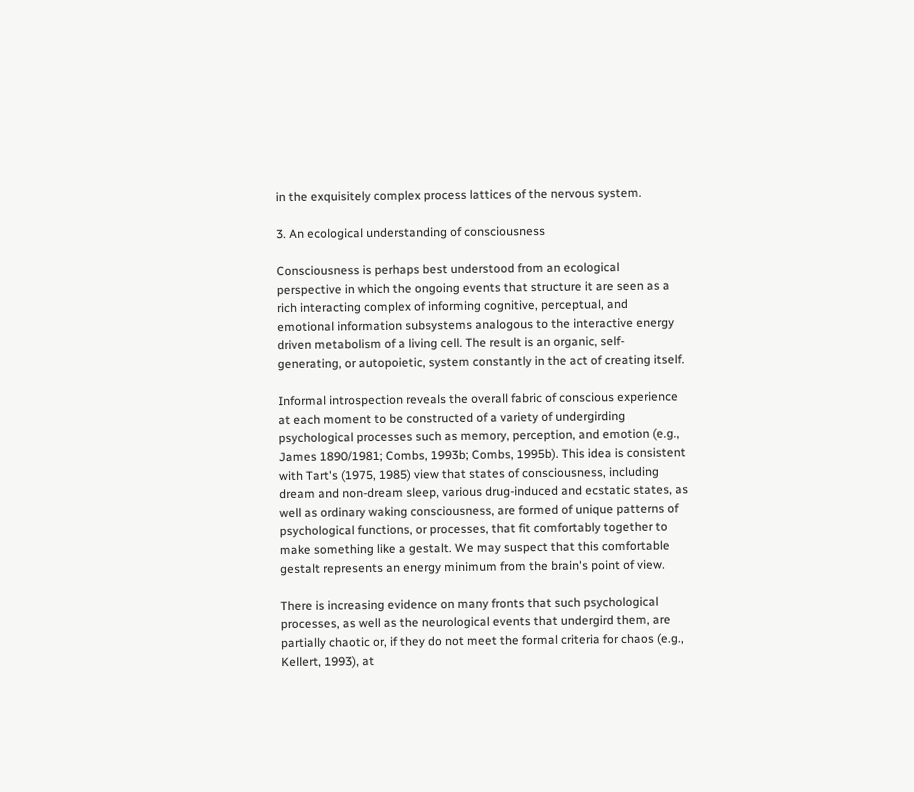in the exquisitely complex process lattices of the nervous system.

3. An ecological understanding of consciousness

Consciousness is perhaps best understood from an ecological perspective in which the ongoing events that structure it are seen as a rich interacting complex of informing cognitive, perceptual, and emotional information subsystems analogous to the interactive energy driven metabolism of a living cell. The result is an organic, self-generating, or autopoietic, system constantly in the act of creating itself.

Informal introspection reveals the overall fabric of conscious experience at each moment to be constructed of a variety of undergirding psychological processes such as memory, perception, and emotion (e.g., James 1890/1981; Combs, 1993b; Combs, 1995b). This idea is consistent with Tart's (1975, 1985) view that states of consciousness, including dream and non-dream sleep, various drug-induced and ecstatic states, as well as ordinary waking consciousness, are formed of unique patterns of psychological functions, or processes, that fit comfortably together to make something like a gestalt. We may suspect that this comfortable gestalt represents an energy minimum from the brain's point of view.

There is increasing evidence on many fronts that such psychological processes, as well as the neurological events that undergird them, are partially chaotic or, if they do not meet the formal criteria for chaos (e.g., Kellert, 1993), at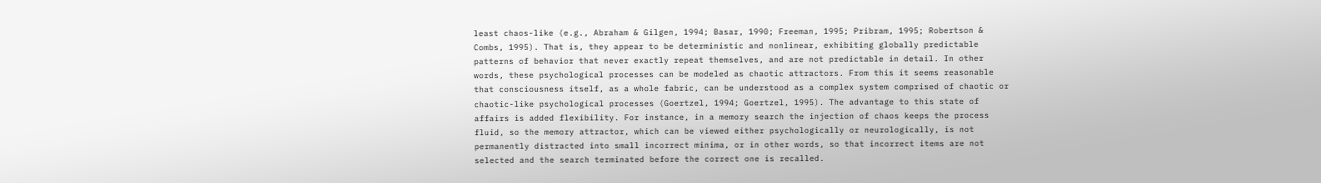least chaos-like (e.g., Abraham & Gilgen, 1994; Basar, 1990; Freeman, 1995; Pribram, 1995; Robertson & Combs, 1995). That is, they appear to be deterministic and nonlinear, exhibiting globally predictable patterns of behavior that never exactly repeat themselves, and are not predictable in detail. In other words, these psychological processes can be modeled as chaotic attractors. From this it seems reasonable that consciousness itself, as a whole fabric, can be understood as a complex system comprised of chaotic or chaotic-like psychological processes (Goertzel, 1994; Goertzel, 1995). The advantage to this state of affairs is added flexibility. For instance, in a memory search the injection of chaos keeps the process fluid, so the memory attractor, which can be viewed either psychologically or neurologically, is not permanently distracted into small incorrect minima, or in other words, so that incorrect items are not selected and the search terminated before the correct one is recalled.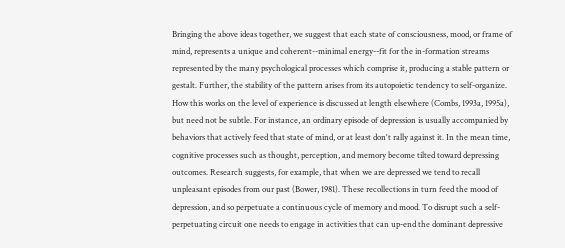Bringing the above ideas together, we suggest that each state of consciousness, mood, or frame of mind, represents a unique and coherent--minimal energy--fit for the in-formation streams represented by the many psychological processes which comprise it, producing a stable pattern or gestalt. Further, the stability of the pattern arises from its autopoietic tendency to self-organize. How this works on the level of experience is discussed at length elsewhere (Combs, 1993a, 1995a), but need not be subtle. For instance, an ordinary episode of depression is usually accompanied by behaviors that actively feed that state of mind, or at least don't rally against it. In the mean time, cognitive processes such as thought, perception, and memory become tilted toward depressing outcomes. Research suggests, for example, that when we are depressed we tend to recall unpleasant episodes from our past (Bower, 1981). These recollections in turn feed the mood of depression, and so perpetuate a continuous cycle of memory and mood. To disrupt such a self-perpetuating circuit one needs to engage in activities that can up-end the dominant depressive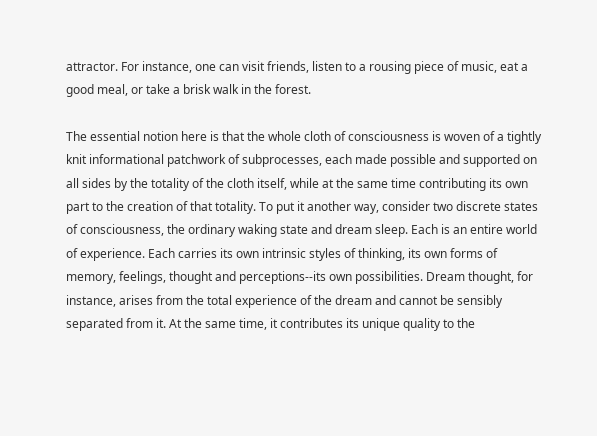attractor. For instance, one can visit friends, listen to a rousing piece of music, eat a good meal, or take a brisk walk in the forest.

The essential notion here is that the whole cloth of consciousness is woven of a tightly knit informational patchwork of subprocesses, each made possible and supported on all sides by the totality of the cloth itself, while at the same time contributing its own part to the creation of that totality. To put it another way, consider two discrete states of consciousness, the ordinary waking state and dream sleep. Each is an entire world of experience. Each carries its own intrinsic styles of thinking, its own forms of memory, feelings, thought and perceptions--its own possibilities. Dream thought, for instance, arises from the total experience of the dream and cannot be sensibly separated from it. At the same time, it contributes its unique quality to the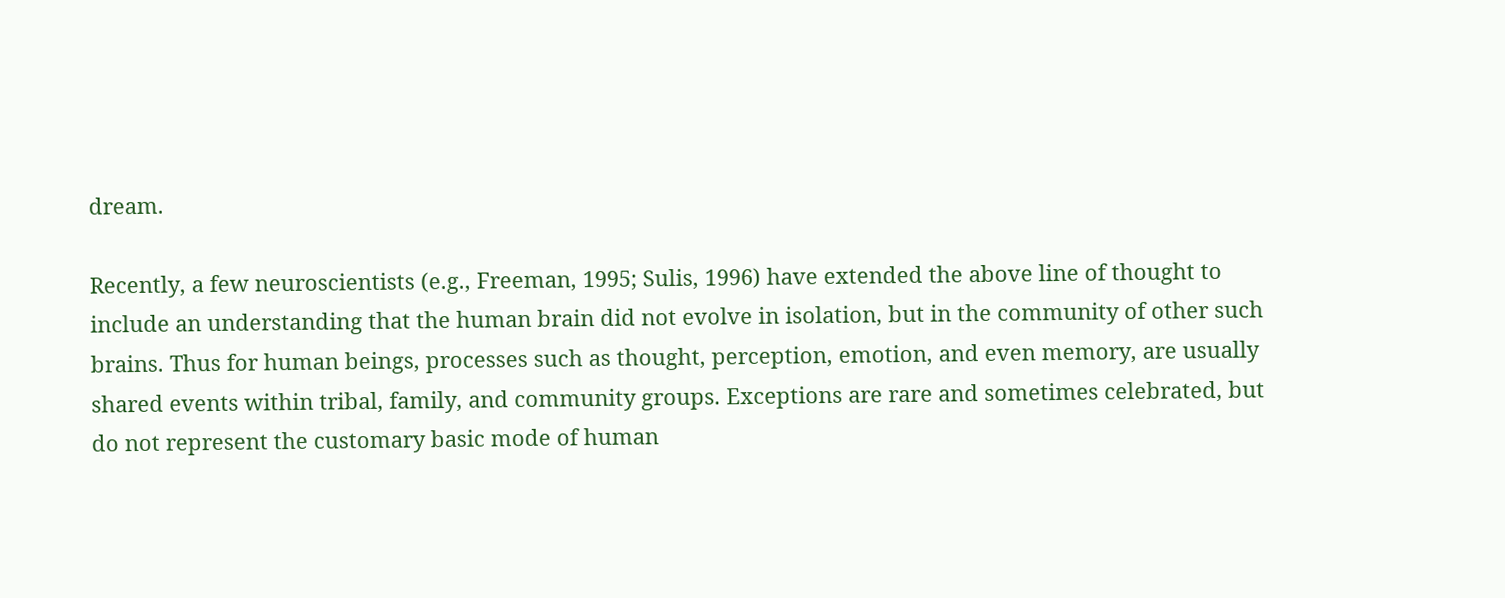dream.

Recently, a few neuroscientists (e.g., Freeman, 1995; Sulis, 1996) have extended the above line of thought to include an understanding that the human brain did not evolve in isolation, but in the community of other such brains. Thus for human beings, processes such as thought, perception, emotion, and even memory, are usually shared events within tribal, family, and community groups. Exceptions are rare and sometimes celebrated, but do not represent the customary basic mode of human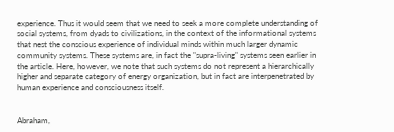experience. Thus it would seem that we need to seek a more complete understanding of social systems, from dyads to civilizations, in the context of the informational systems that nest the conscious experience of individual minds within much larger dynamic community systems. These systems are, in fact the "supra-living" systems seen earlier in the article. Here, however, we note that such systems do not represent a hierarchically higher and separate category of energy organization, but in fact are interpenetrated by human experience and consciousness itself.


Abraham,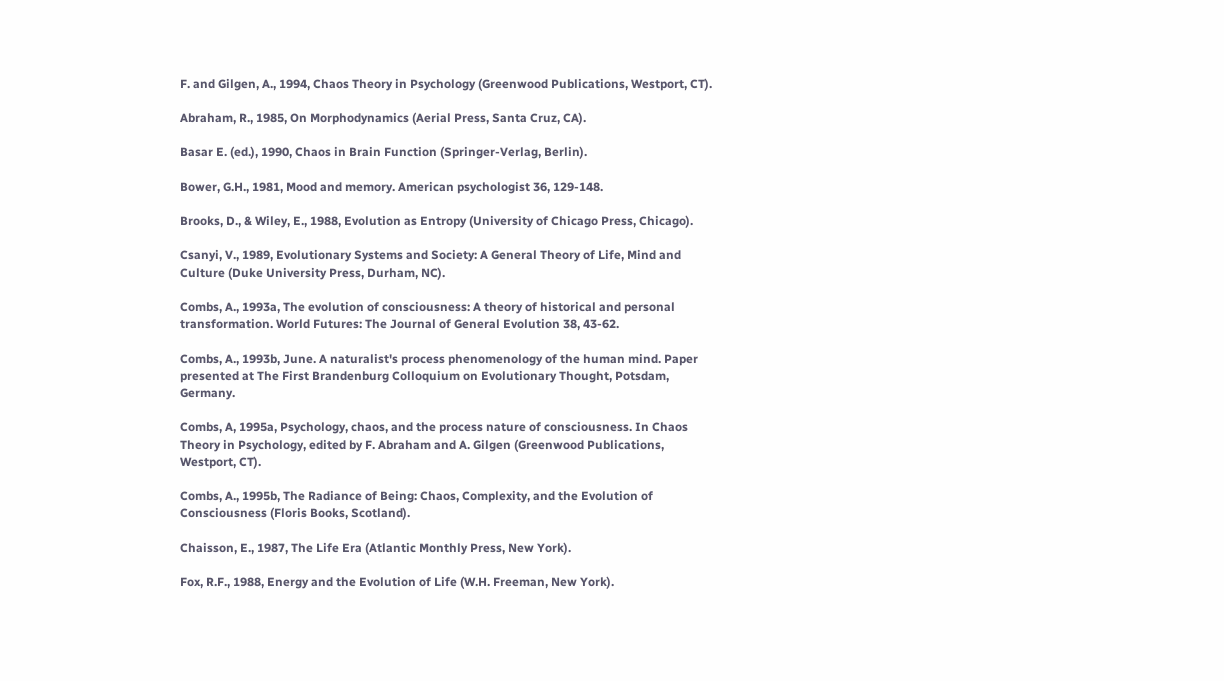F. and Gilgen, A., 1994, Chaos Theory in Psychology (Greenwood Publications, Westport, CT).

Abraham, R., 1985, On Morphodynamics (Aerial Press, Santa Cruz, CA).

Basar E. (ed.), 1990, Chaos in Brain Function (Springer-Verlag, Berlin).

Bower, G.H., 1981, Mood and memory. American psychologist 36, 129-148.

Brooks, D., & Wiley, E., 1988, Evolution as Entropy (University of Chicago Press, Chicago).

Csanyi, V., 1989, Evolutionary Systems and Society: A General Theory of Life, Mind and Culture (Duke University Press, Durham, NC).

Combs, A., 1993a, The evolution of consciousness: A theory of historical and personal transformation. World Futures: The Journal of General Evolution 38, 43-62.

Combs, A., 1993b, June. A naturalist's process phenomenology of the human mind. Paper presented at The First Brandenburg Colloquium on Evolutionary Thought, Potsdam, Germany.

Combs, A, 1995a, Psychology, chaos, and the process nature of consciousness. In Chaos Theory in Psychology, edited by F. Abraham and A. Gilgen (Greenwood Publications, Westport, CT).

Combs, A., 1995b, The Radiance of Being: Chaos, Complexity, and the Evolution of Consciousness (Floris Books, Scotland).

Chaisson, E., 1987, The Life Era (Atlantic Monthly Press, New York).

Fox, R.F., 1988, Energy and the Evolution of Life (W.H. Freeman, New York).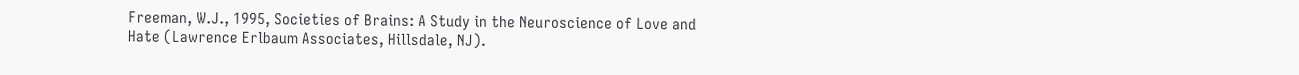Freeman, W.J., 1995, Societies of Brains: A Study in the Neuroscience of Love and Hate (Lawrence Erlbaum Associates, Hillsdale, NJ).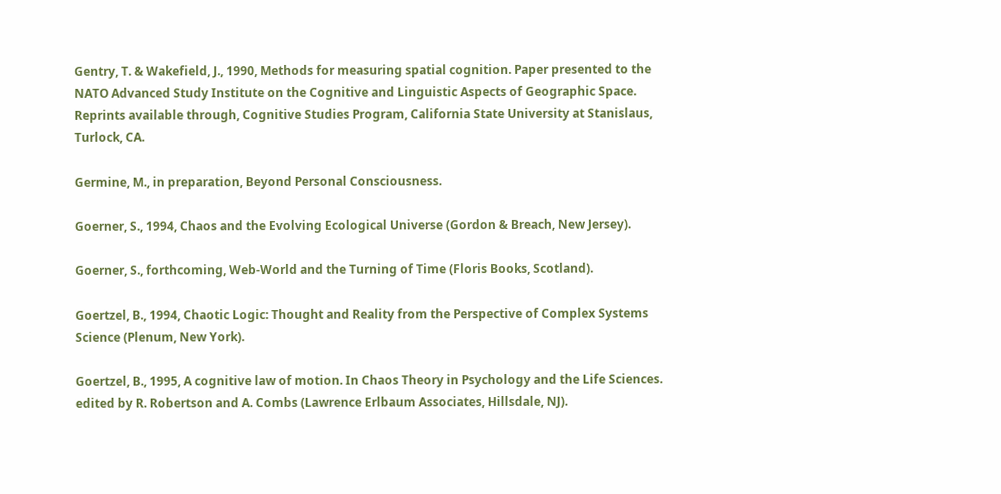Gentry, T. & Wakefield, J., 1990, Methods for measuring spatial cognition. Paper presented to the NATO Advanced Study Institute on the Cognitive and Linguistic Aspects of Geographic Space. Reprints available through, Cognitive Studies Program, California State University at Stanislaus, Turlock, CA.

Germine, M., in preparation, Beyond Personal Consciousness.

Goerner, S., 1994, Chaos and the Evolving Ecological Universe (Gordon & Breach, New Jersey).

Goerner, S., forthcoming, Web-World and the Turning of Time (Floris Books, Scotland).

Goertzel, B., 1994, Chaotic Logic: Thought and Reality from the Perspective of Complex Systems Science (Plenum, New York).

Goertzel, B., 1995, A cognitive law of motion. In Chaos Theory in Psychology and the Life Sciences. edited by R. Robertson and A. Combs (Lawrence Erlbaum Associates, Hillsdale, NJ).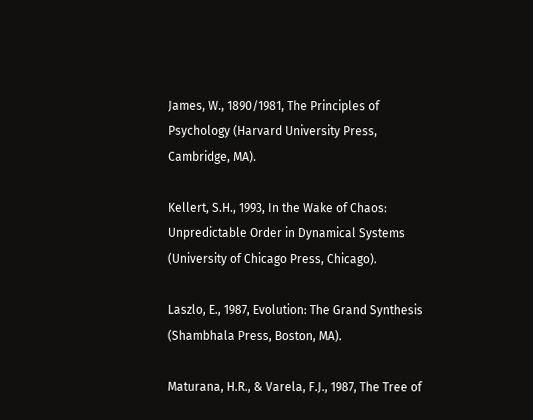James, W., 1890/1981, The Principles of Psychology (Harvard University Press, Cambridge, MA).

Kellert, S.H., 1993, In the Wake of Chaos: Unpredictable Order in Dynamical Systems (University of Chicago Press, Chicago).

Laszlo, E., 1987, Evolution: The Grand Synthesis (Shambhala Press, Boston, MA).

Maturana, H.R., & Varela, F.J., 1987, The Tree of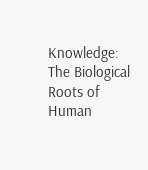Knowledge: The Biological Roots of Human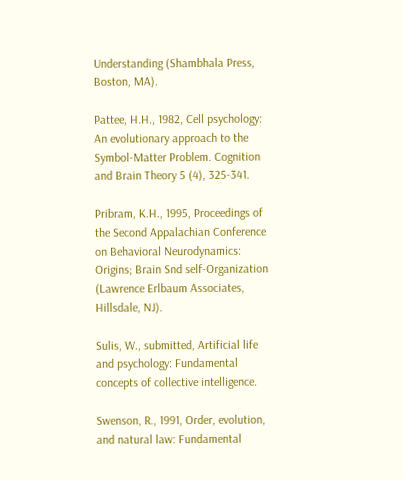Understanding (Shambhala Press, Boston, MA).

Pattee, H.H., 1982, Cell psychology: An evolutionary approach to the Symbol-Matter Problem. Cognition and Brain Theory 5 (4), 325-341.

Pribram, K.H., 1995, Proceedings of the Second Appalachian Conference on Behavioral Neurodynamics: Origins; Brain Snd self-Organization (Lawrence Erlbaum Associates, Hillsdale, NJ).

Sulis, W., submitted, Artificial life and psychology: Fundamental concepts of collective intelligence.

Swenson, R., 1991, Order, evolution, and natural law: Fundamental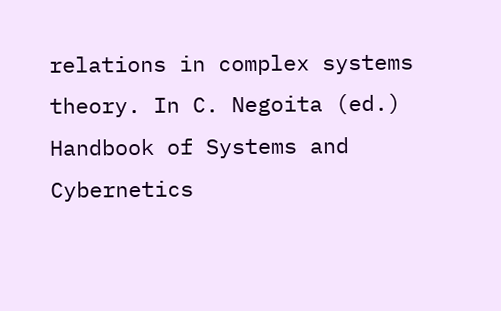relations in complex systems theory. In C. Negoita (ed.) Handbook of Systems and Cybernetics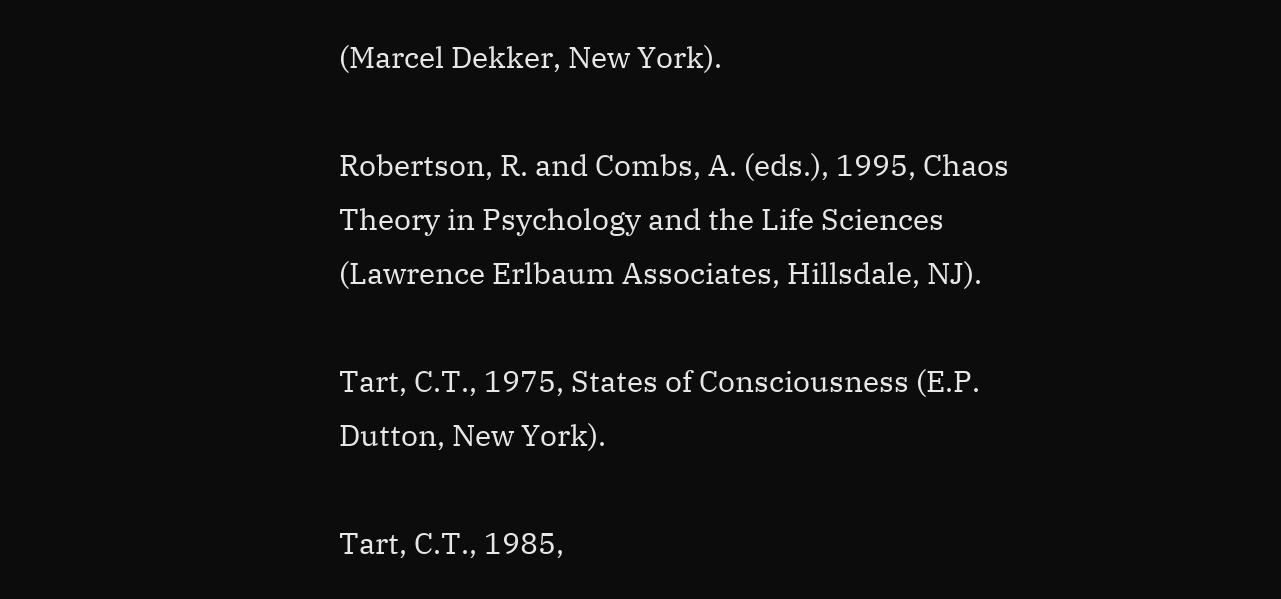(Marcel Dekker, New York).

Robertson, R. and Combs, A. (eds.), 1995, Chaos Theory in Psychology and the Life Sciences (Lawrence Erlbaum Associates, Hillsdale, NJ).

Tart, C.T., 1975, States of Consciousness (E.P. Dutton, New York).

Tart, C.T., 1985,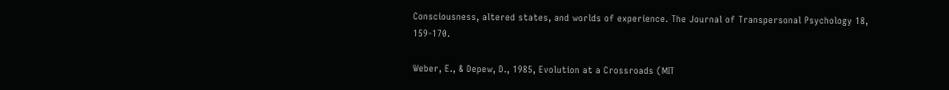Consciousness, altered states, and worlds of experience. The Journal of Transpersonal Psychology 18, 159-170.

Weber, E., & Depew, D., 1985, Evolution at a Crossroads (MIT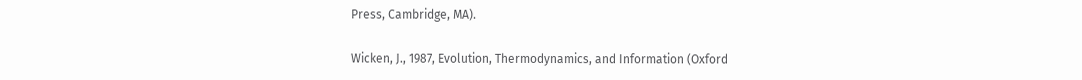Press, Cambridge, MA).

Wicken, J., 1987, Evolution, Thermodynamics, and Information (Oxford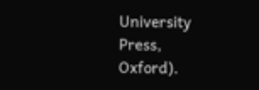University Press, Oxford).